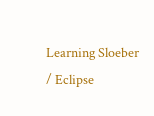Learning Sloeber / Eclipse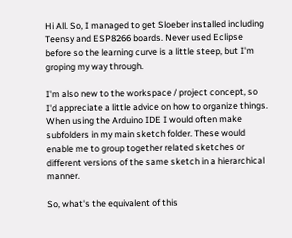Hi All. So, I managed to get Sloeber installed including Teensy and ESP8266 boards. Never used Eclipse before so the learning curve is a little steep, but I'm groping my way through.

I'm also new to the workspace / project concept, so I'd appreciate a little advice on how to organize things. When using the Arduino IDE I would often make subfolders in my main sketch folder. These would enable me to group together related sketches or different versions of the same sketch in a hierarchical manner.

So, what's the equivalent of this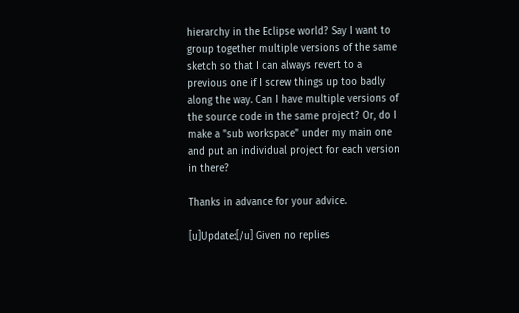hierarchy in the Eclipse world? Say I want to group together multiple versions of the same sketch so that I can always revert to a previous one if I screw things up too badly along the way. Can I have multiple versions of the source code in the same project? Or, do I make a "sub workspace" under my main one and put an individual project for each version in there?

Thanks in advance for your advice.

[u]Update:[/u] Given no replies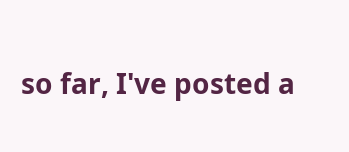so far, I've posted a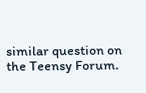similar question on the Teensy Forum.